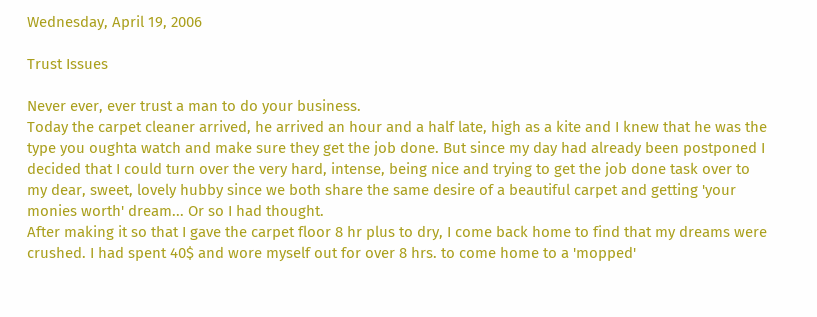Wednesday, April 19, 2006

Trust Issues

Never ever, ever trust a man to do your business.
Today the carpet cleaner arrived, he arrived an hour and a half late, high as a kite and I knew that he was the type you oughta watch and make sure they get the job done. But since my day had already been postponed I decided that I could turn over the very hard, intense, being nice and trying to get the job done task over to my dear, sweet, lovely hubby since we both share the same desire of a beautiful carpet and getting 'your monies worth' dream... Or so I had thought.
After making it so that I gave the carpet floor 8 hr plus to dry, I come back home to find that my dreams were crushed. I had spent 40$ and wore myself out for over 8 hrs. to come home to a 'mopped'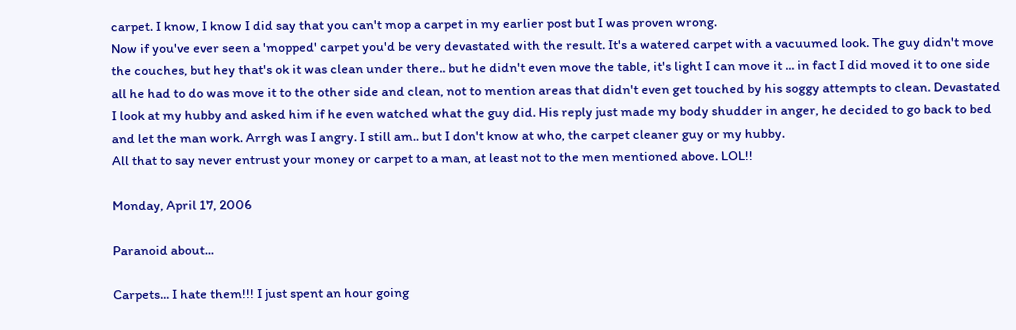carpet. I know, I know I did say that you can't mop a carpet in my earlier post but I was proven wrong.
Now if you've ever seen a 'mopped' carpet you'd be very devastated with the result. It's a watered carpet with a vacuumed look. The guy didn't move the couches, but hey that's ok it was clean under there.. but he didn't even move the table, it's light I can move it ... in fact I did moved it to one side all he had to do was move it to the other side and clean, not to mention areas that didn't even get touched by his soggy attempts to clean. Devastated I look at my hubby and asked him if he even watched what the guy did. His reply just made my body shudder in anger, he decided to go back to bed and let the man work. Arrgh was I angry. I still am.. but I don't know at who, the carpet cleaner guy or my hubby.
All that to say never entrust your money or carpet to a man, at least not to the men mentioned above. LOL!!

Monday, April 17, 2006

Paranoid about...

Carpets... I hate them!!! I just spent an hour going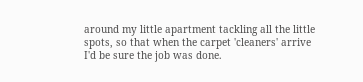around my little apartment tackling all the little spots, so that when the carpet 'cleaners' arrive I'd be sure the job was done.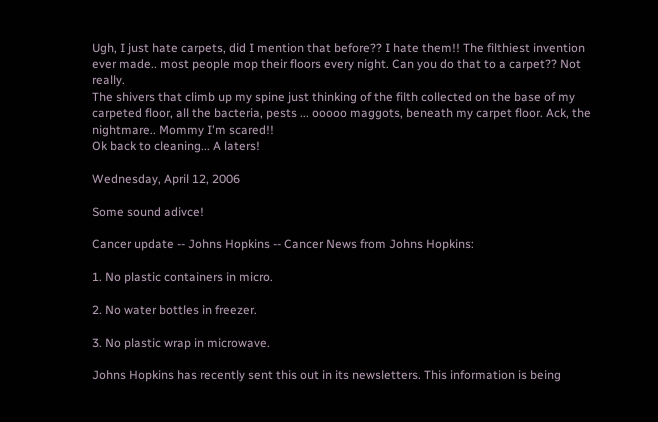Ugh, I just hate carpets, did I mention that before?? I hate them!! The filthiest invention ever made.. most people mop their floors every night. Can you do that to a carpet?? Not really.
The shivers that climb up my spine just thinking of the filth collected on the base of my carpeted floor, all the bacteria, pests ... ooooo maggots, beneath my carpet floor. Ack, the nightmare.. Mommy I'm scared!!
Ok back to cleaning... A laters!

Wednesday, April 12, 2006

Some sound adivce!

Cancer update -- Johns Hopkins -- Cancer News from Johns Hopkins:

1. No plastic containers in micro.

2. No water bottles in freezer.

3. No plastic wrap in microwave.

Johns Hopkins has recently sent this out in its newsletters. This information is being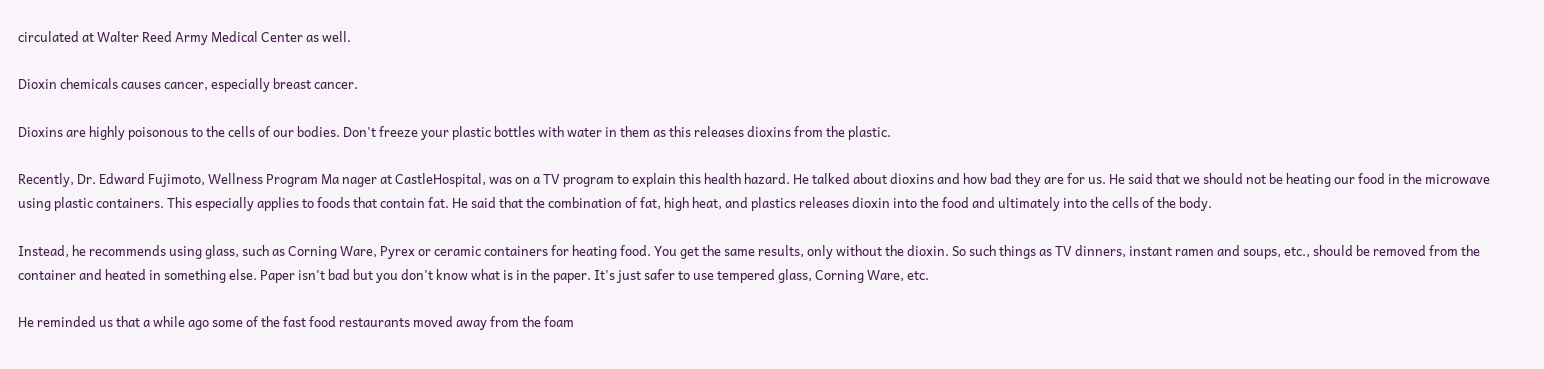circulated at Walter Reed Army Medical Center as well.

Dioxin chemicals causes cancer, especially breast cancer.

Dioxins are highly poisonous to the cells of our bodies. Don't freeze your plastic bottles with water in them as this releases dioxins from the plastic.

Recently, Dr. Edward Fujimoto, Wellness Program Ma nager at CastleHospital, was on a TV program to explain this health hazard. He talked about dioxins and how bad they are for us. He said that we should not be heating our food in the microwave using plastic containers. This especially applies to foods that contain fat. He said that the combination of fat, high heat, and plastics releases dioxin into the food and ultimately into the cells of the body.

Instead, he recommends using glass, such as Corning Ware, Pyrex or ceramic containers for heating food. You get the same results, only without the dioxin. So such things as TV dinners, instant ramen and soups, etc., should be removed from the container and heated in something else. Paper isn't bad but you don't know what is in the paper. It's just safer to use tempered glass, Corning Ware, etc.

He reminded us that a while ago some of the fast food restaurants moved away from the foam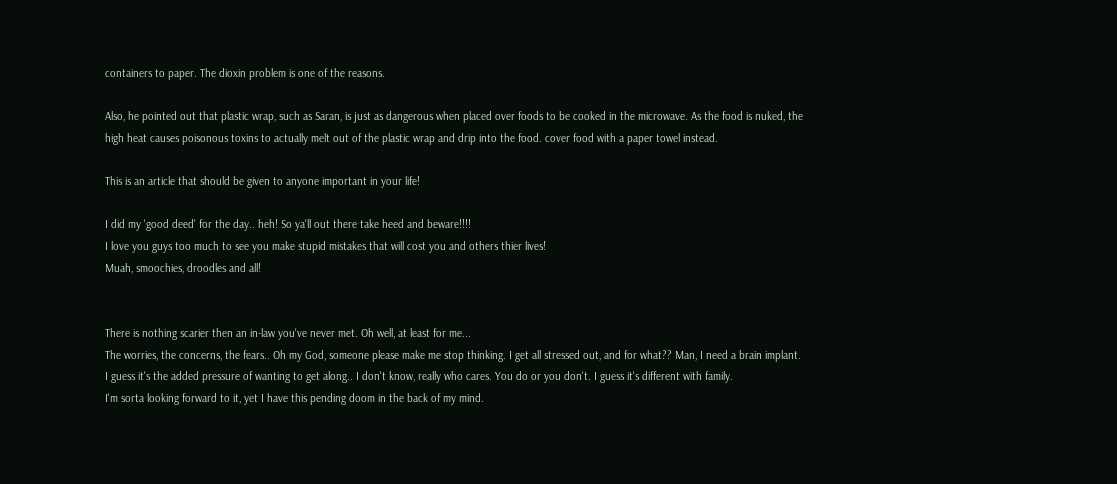containers to paper. The dioxin problem is one of the reasons.

Also, he pointed out that plastic wrap, such as Saran, is just as dangerous when placed over foods to be cooked in the microwave. As the food is nuked, the high heat causes poisonous toxins to actually melt out of the plastic wrap and drip into the food. cover food with a paper towel instead.

This is an article that should be given to anyone important in your life!

I did my 'good deed' for the day.. heh! So ya'll out there take heed and beware!!!!
I love you guys too much to see you make stupid mistakes that will cost you and others thier lives!
Muah, smoochies, droodles and all!


There is nothing scarier then an in-law you've never met. Oh well, at least for me...
The worries, the concerns, the fears.. Oh my God, someone please make me stop thinking. I get all stressed out, and for what?? Man, I need a brain implant.
I guess it's the added pressure of wanting to get along.. I don't know, really who cares. You do or you don't. I guess it's different with family.
I'm sorta looking forward to it, yet I have this pending doom in the back of my mind.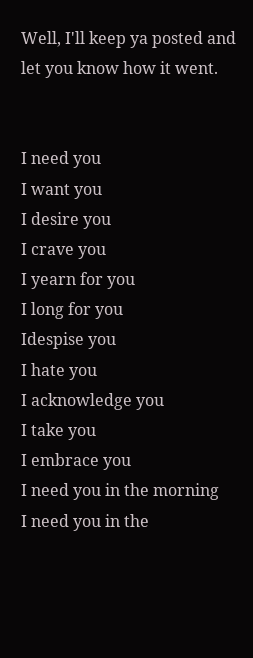Well, I'll keep ya posted and let you know how it went.


I need you
I want you
I desire you
I crave you
I yearn for you
I long for you
Idespise you
I hate you
I acknowledge you
I take you
I embrace you
I need you in the morning
I need you in the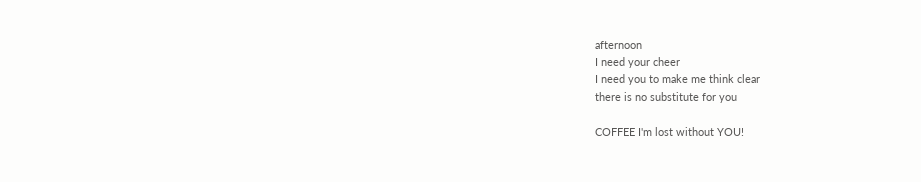afternoon
I need your cheer
I need you to make me think clear
there is no substitute for you

COFFEE I'm lost without YOU!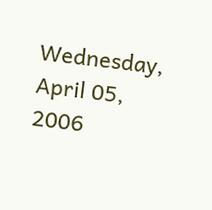Wednesday, April 05, 2006